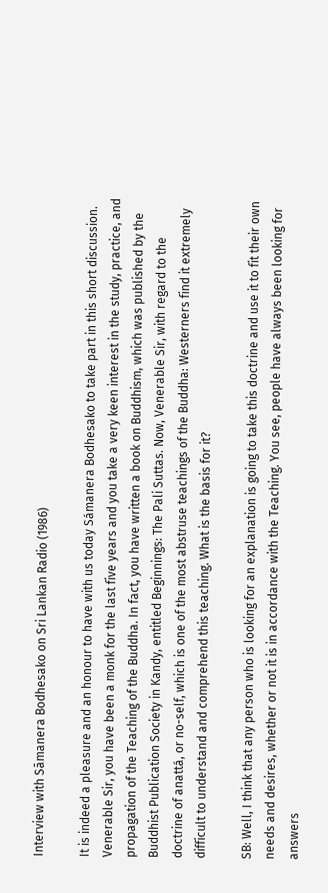Interview with Sāmanera Bodhesako on Sri Lankan Radio (1986)

It is indeed a pleasure and an honour to have with us today Sámanera Bodhesako to take part in this short discussion. Venerable Sir, you have been a monk for the last five years and you take a very keen interest in the study, practice, and propagation of the Teaching of the Buddha. In fact, you have written a book on Buddhism, which was published by the Buddhist Publication Society in Kandy, entitled Beginnings: The Pali Suttas. Now, Venerable Sir, with regard to the doctrine of anattá, or no-self, which is one of the most abstruse teachings of the Buddha: Westerners find it extremely difficult to understand and comprehend this teaching. What is the basis for it?

SB: Well, I think that any person who is looking for an explanation is going to take this doctrine and use it to fit their own needs and desires, whether or not it is in accordance with the Teaching. You see, people have always been looking for answers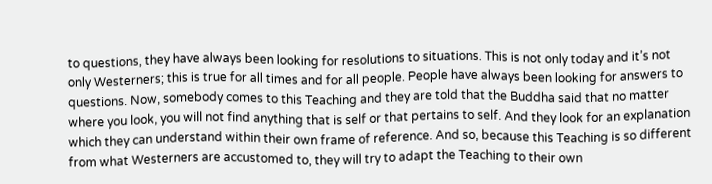to questions, they have always been looking for resolutions to situations. This is not only today and it’s not only Westerners; this is true for all times and for all people. People have always been looking for answers to questions. Now, somebody comes to this Teaching and they are told that the Buddha said that no matter where you look, you will not find anything that is self or that pertains to self. And they look for an explanation which they can understand within their own frame of reference. And so, because this Teaching is so different from what Westerners are accustomed to, they will try to adapt the Teaching to their own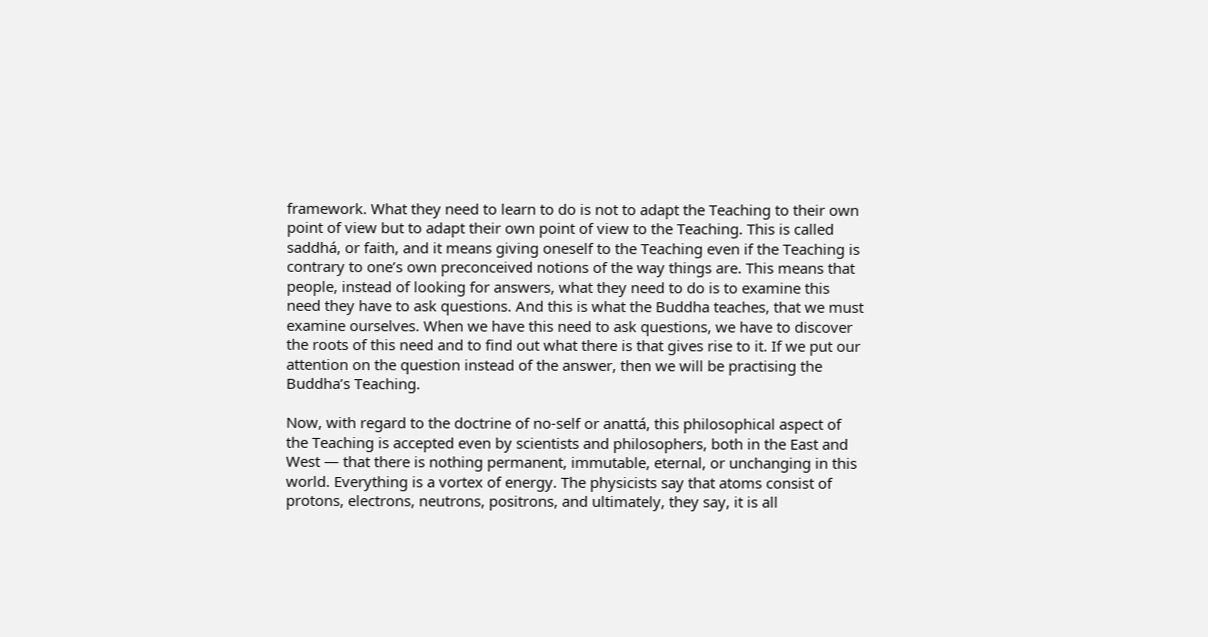framework. What they need to learn to do is not to adapt the Teaching to their own point of view but to adapt their own point of view to the Teaching. This is called saddhá, or faith, and it means giving oneself to the Teaching even if the Teaching is contrary to one’s own preconceived notions of the way things are. This means that people, instead of looking for answers, what they need to do is to examine this need they have to ask questions. And this is what the Buddha teaches, that we must examine ourselves. When we have this need to ask questions, we have to discover the roots of this need and to find out what there is that gives rise to it. If we put our attention on the question instead of the answer, then we will be practising the Buddha’s Teaching.

Now, with regard to the doctrine of no-self or anattá, this philosophical aspect of the Teaching is accepted even by scientists and philosophers, both in the East and West — that there is nothing permanent, immutable, eternal, or unchanging in this world. Everything is a vortex of energy. The physicists say that atoms consist of protons, electrons, neutrons, positrons, and ultimately, they say, it is all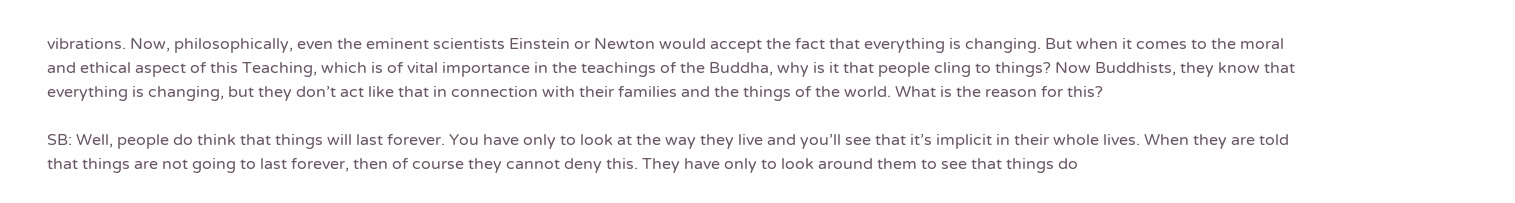vibrations. Now, philosophically, even the eminent scientists Einstein or Newton would accept the fact that everything is changing. But when it comes to the moral and ethical aspect of this Teaching, which is of vital importance in the teachings of the Buddha, why is it that people cling to things? Now Buddhists, they know that everything is changing, but they don’t act like that in connection with their families and the things of the world. What is the reason for this?

SB: Well, people do think that things will last forever. You have only to look at the way they live and you’ll see that it’s implicit in their whole lives. When they are told that things are not going to last forever, then of course they cannot deny this. They have only to look around them to see that things do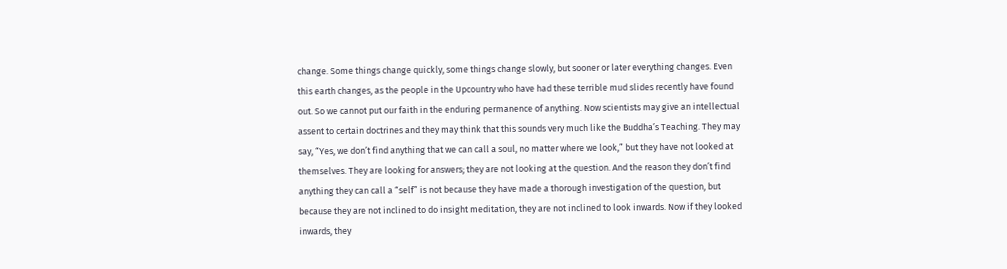change. Some things change quickly, some things change slowly, but sooner or later everything changes. Even this earth changes, as the people in the Upcountry who have had these terrible mud slides recently have found out. So we cannot put our faith in the enduring permanence of anything. Now scientists may give an intellectual assent to certain doctrines and they may think that this sounds very much like the Buddha’s Teaching. They may say, “Yes, we don’t find anything that we can call a soul, no matter where we look,” but they have not looked at themselves. They are looking for answers; they are not looking at the question. And the reason they don’t find anything they can call a “self” is not because they have made a thorough investigation of the question, but because they are not inclined to do insight meditation, they are not inclined to look inwards. Now if they looked inwards, they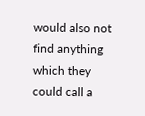would also not find anything which they could call a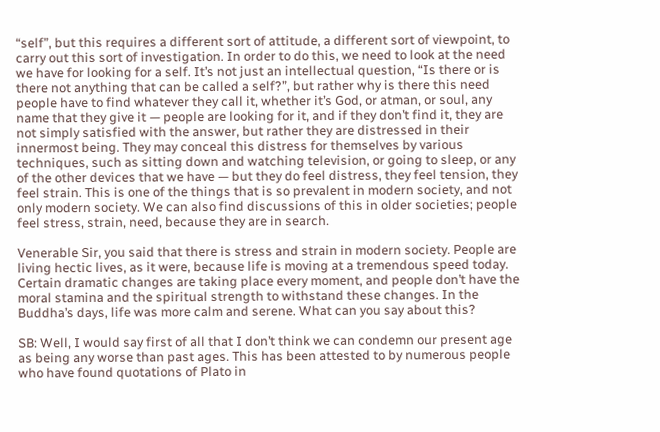“self”, but this requires a different sort of attitude, a different sort of viewpoint, to carry out this sort of investigation. In order to do this, we need to look at the need we have for looking for a self. It’s not just an intellectual question, “Is there or is there not anything that can be called a self?”, but rather why is there this need people have to find whatever they call it, whether it’s God, or atman, or soul, any name that they give it — people are looking for it, and if they don’t find it, they are not simply satisfied with the answer, but rather they are distressed in their innermost being. They may conceal this distress for themselves by various techniques, such as sitting down and watching television, or going to sleep, or any of the other devices that we have — but they do feel distress, they feel tension, they feel strain. This is one of the things that is so prevalent in modern society, and not only modern society. We can also find discussions of this in older societies; people feel stress, strain, need, because they are in search.

Venerable Sir, you said that there is stress and strain in modern society. People are living hectic lives, as it were, because life is moving at a tremendous speed today. Certain dramatic changes are taking place every moment, and people don’t have the moral stamina and the spiritual strength to withstand these changes. In the Buddha’s days, life was more calm and serene. What can you say about this?

SB: Well, I would say first of all that I don’t think we can condemn our present age as being any worse than past ages. This has been attested to by numerous people who have found quotations of Plato in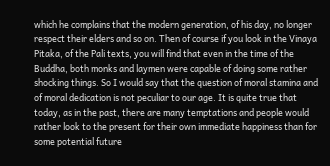which he complains that the modern generation, of his day, no longer respect their elders and so on. Then of course if you look in the Vinaya Pitaka, of the Pali texts, you will find that even in the time of the Buddha, both monks and laymen were capable of doing some rather shocking things. So I would say that the question of moral stamina and of moral dedication is not peculiar to our age. It is quite true that today, as in the past, there are many temptations and people would rather look to the present for their own immediate happiness than for some potential future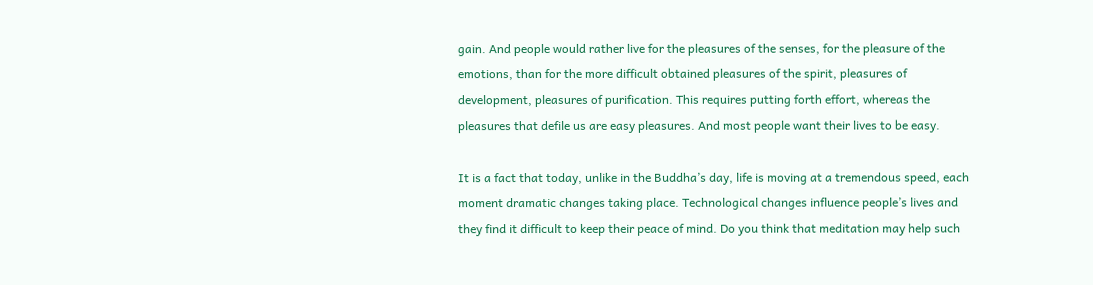gain. And people would rather live for the pleasures of the senses, for the pleasure of the emotions, than for the more difficult obtained pleasures of the spirit, pleasures of development, pleasures of purification. This requires putting forth effort, whereas the pleasures that defile us are easy pleasures. And most people want their lives to be easy.

It is a fact that today, unlike in the Buddha’s day, life is moving at a tremendous speed, each moment dramatic changes taking place. Technological changes influence people’s lives and they find it difficult to keep their peace of mind. Do you think that meditation may help such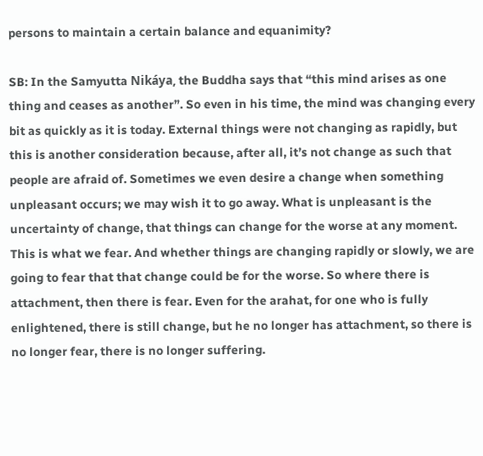persons to maintain a certain balance and equanimity?

SB: In the Samyutta Nikáya, the Buddha says that “this mind arises as one thing and ceases as another”. So even in his time, the mind was changing every bit as quickly as it is today. External things were not changing as rapidly, but this is another consideration because, after all, it’s not change as such that people are afraid of. Sometimes we even desire a change when something unpleasant occurs; we may wish it to go away. What is unpleasant is the uncertainty of change, that things can change for the worse at any moment. This is what we fear. And whether things are changing rapidly or slowly, we are going to fear that that change could be for the worse. So where there is attachment, then there is fear. Even for the arahat, for one who is fully enlightened, there is still change, but he no longer has attachment, so there is no longer fear, there is no longer suffering.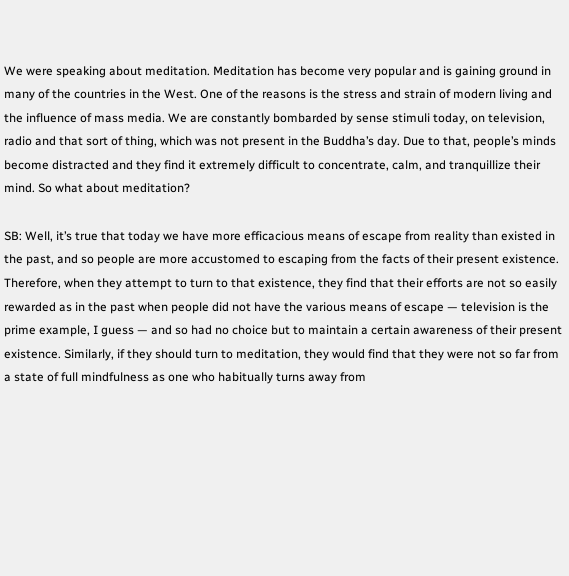We were speaking about meditation. Meditation has become very popular and is gaining ground in many of the countries in the West. One of the reasons is the stress and strain of modern living and the influence of mass media. We are constantly bombarded by sense stimuli today, on television, radio and that sort of thing, which was not present in the Buddha’s day. Due to that, people’s minds become distracted and they find it extremely difficult to concentrate, calm, and tranquillize their mind. So what about meditation?

SB: Well, it’s true that today we have more efficacious means of escape from reality than existed in the past, and so people are more accustomed to escaping from the facts of their present existence. Therefore, when they attempt to turn to that existence, they find that their efforts are not so easily rewarded as in the past when people did not have the various means of escape — television is the prime example, I guess — and so had no choice but to maintain a certain awareness of their present existence. Similarly, if they should turn to meditation, they would find that they were not so far from a state of full mindfulness as one who habitually turns away from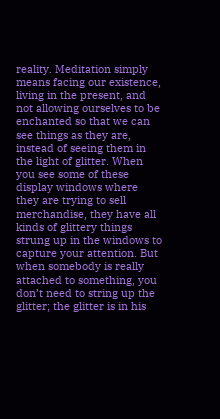reality. Meditation simply means facing our existence, living in the present, and not allowing ourselves to be enchanted so that we can see things as they are, instead of seeing them in the light of glitter. When you see some of these display windows where they are trying to sell merchandise, they have all kinds of glittery things strung up in the windows to capture your attention. But when somebody is really attached to something, you don’t need to string up the glitter; the glitter is in his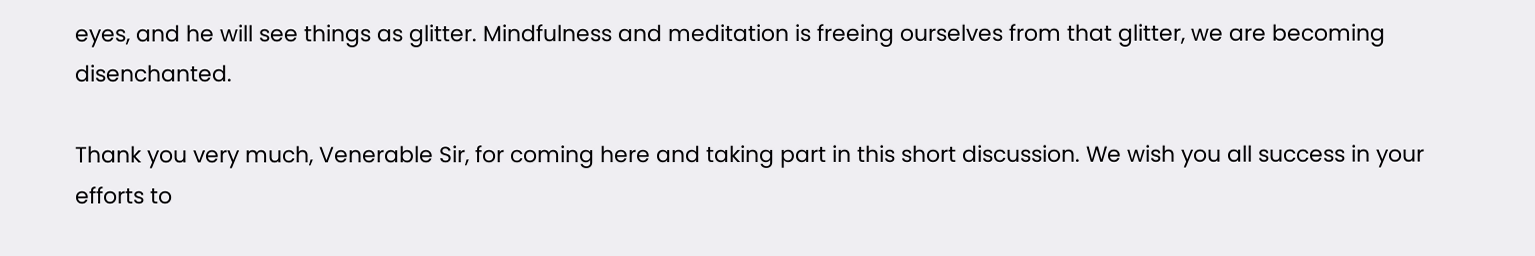eyes, and he will see things as glitter. Mindfulness and meditation is freeing ourselves from that glitter, we are becoming disenchanted.

Thank you very much, Venerable Sir, for coming here and taking part in this short discussion. We wish you all success in your efforts to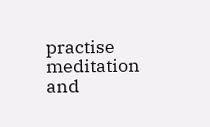practise meditation and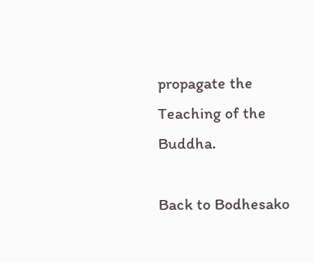propagate the Teaching of the Buddha.

Back to Bodhesako